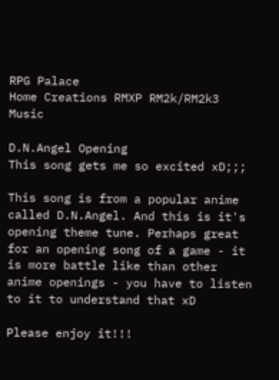RPG Palace
Home Creations RMXP RM2k/RM2k3 Music

D.N.Angel Opening
This song gets me so excited xD;;;

This song is from a popular anime called D.N.Angel. And this is it's opening theme tune. Perhaps great for an opening song of a game - it is more battle like than other anime openings - you have to listen to it to understand that xD

Please enjoy it!!!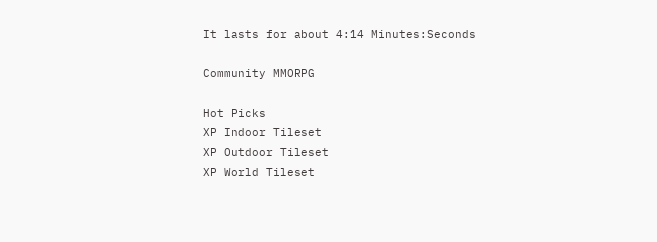It lasts for about 4:14 Minutes:Seconds

Community MMORPG

Hot Picks
XP Indoor Tileset
XP Outdoor Tileset
XP World Tileset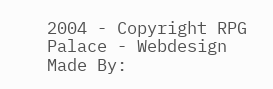2004 - Copyright RPG Palace - Webdesign Made By: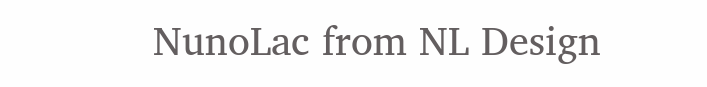NunoLac from NL Design